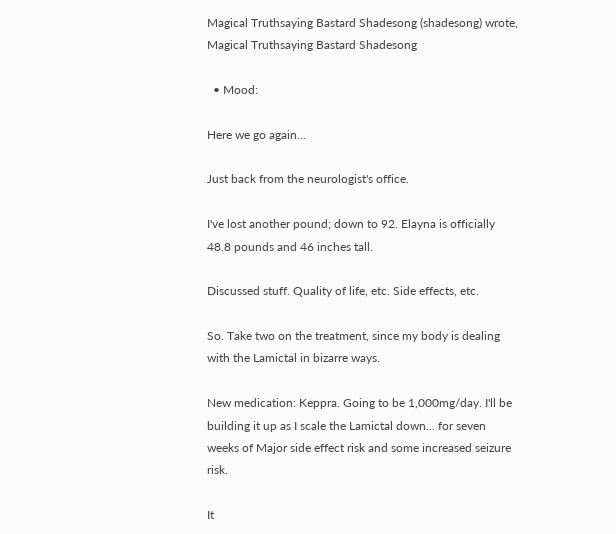Magical Truthsaying Bastard Shadesong (shadesong) wrote,
Magical Truthsaying Bastard Shadesong

  • Mood:

Here we go again...

Just back from the neurologist's office.

I've lost another pound; down to 92. Elayna is officially 48.8 pounds and 46 inches tall.

Discussed stuff. Quality of life, etc. Side effects, etc.

So. Take two on the treatment, since my body is dealing with the Lamictal in bizarre ways.

New medication: Keppra. Going to be 1,000mg/day. I'll be building it up as I scale the Lamictal down... for seven weeks of Major side effect risk and some increased seizure risk.

It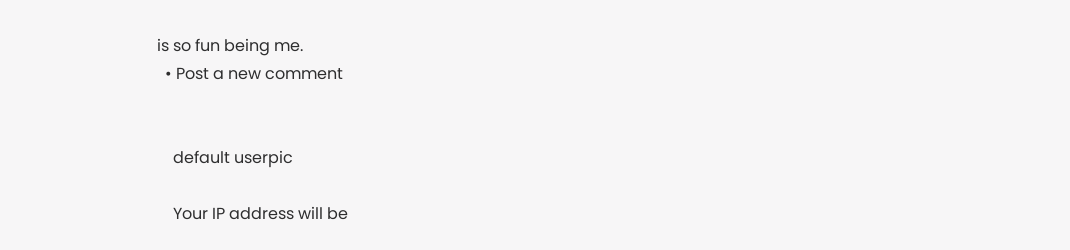is so fun being me.
  • Post a new comment


    default userpic

    Your IP address will be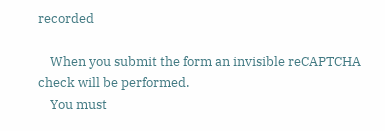recorded

    When you submit the form an invisible reCAPTCHA check will be performed.
    You must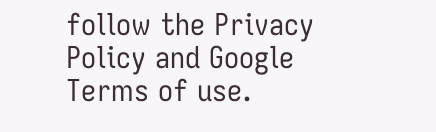follow the Privacy Policy and Google Terms of use.